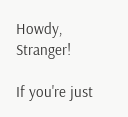Howdy, Stranger!

If you're just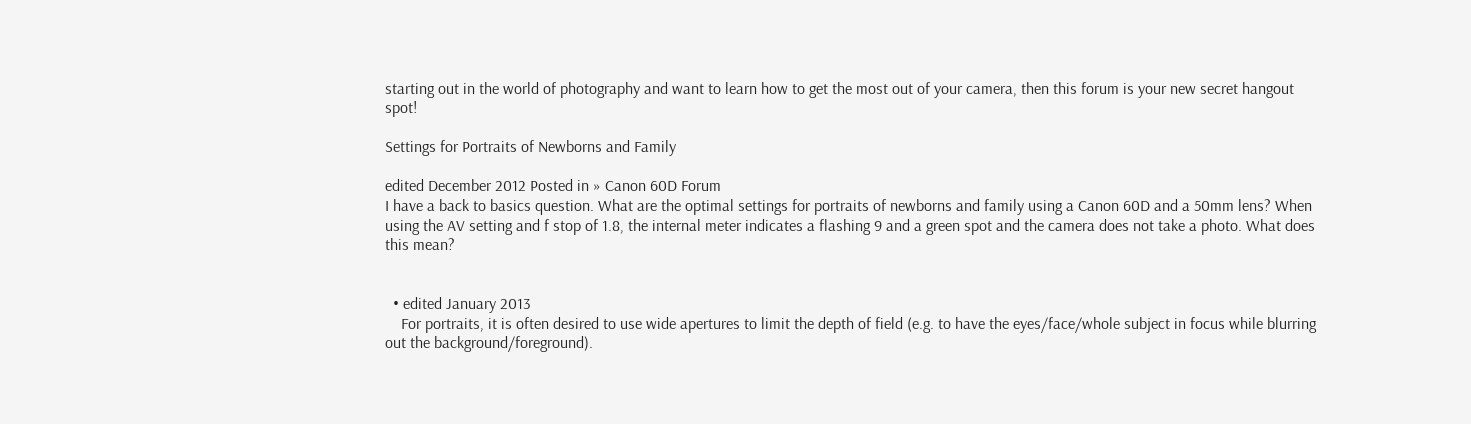starting out in the world of photography and want to learn how to get the most out of your camera, then this forum is your new secret hangout spot!

Settings for Portraits of Newborns and Family

edited December 2012 Posted in » Canon 60D Forum
I have a back to basics question. What are the optimal settings for portraits of newborns and family using a Canon 60D and a 50mm lens? When using the AV setting and f stop of 1.8, the internal meter indicates a flashing 9 and a green spot and the camera does not take a photo. What does this mean?


  • edited January 2013
    For portraits, it is often desired to use wide apertures to limit the depth of field (e.g. to have the eyes/face/whole subject in focus while blurring out the background/foreground).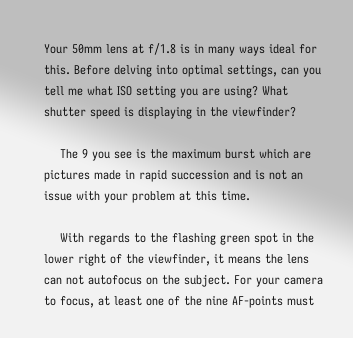Your 50mm lens at f/1.8 is in many ways ideal for this. Before delving into optimal settings, can you tell me what ISO setting you are using? What shutter speed is displaying in the viewfinder?

    The 9 you see is the maximum burst which are pictures made in rapid succession and is not an issue with your problem at this time.

    With regards to the flashing green spot in the lower right of the viewfinder, it means the lens can not autofocus on the subject. For your camera to focus, at least one of the nine AF-points must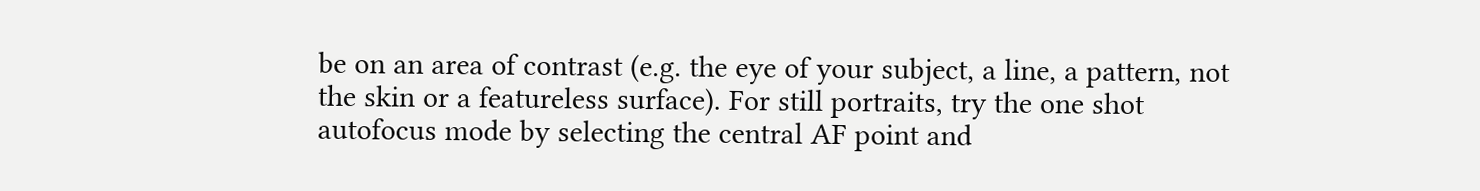be on an area of contrast (e.g. the eye of your subject, a line, a pattern, not the skin or a featureless surface). For still portraits, try the one shot autofocus mode by selecting the central AF point and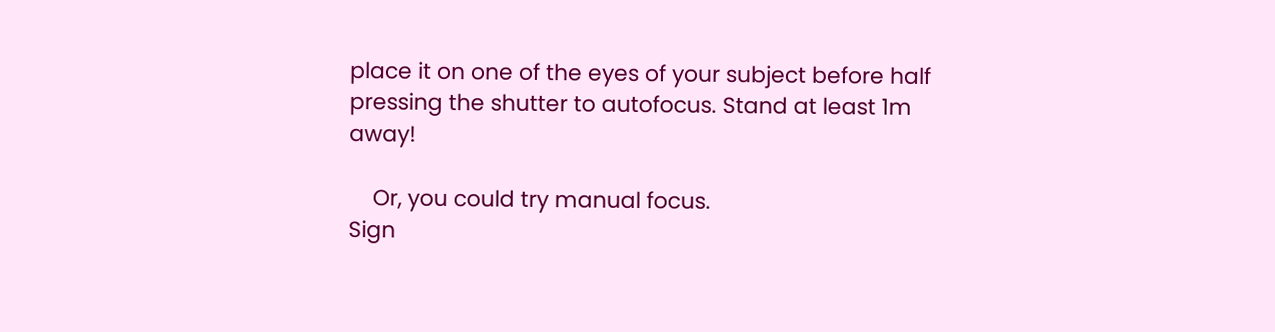place it on one of the eyes of your subject before half pressing the shutter to autofocus. Stand at least 1m away!

    Or, you could try manual focus.
Sign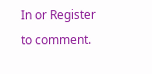In or Register to comment.